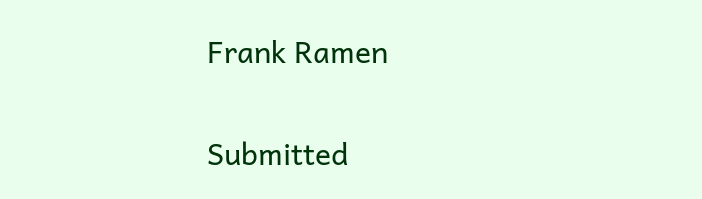Frank Ramen

Submitted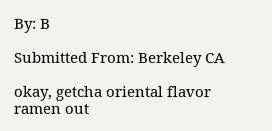By: B

Submitted From: Berkeley CA

okay, getcha oriental flavor ramen out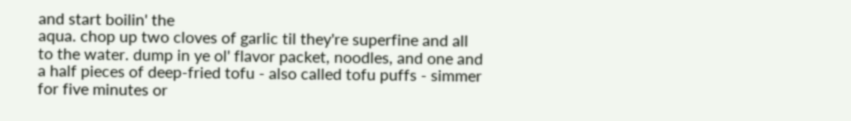and start boilin' the
aqua. chop up two cloves of garlic til they're superfine and all
to the water. dump in ye ol' flavor packet, noodles, and one and
a half pieces of deep-fried tofu - also called tofu puffs - simmer
for five minutes or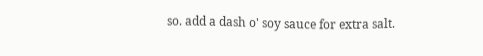so. add a dash o' soy sauce for extra salt.